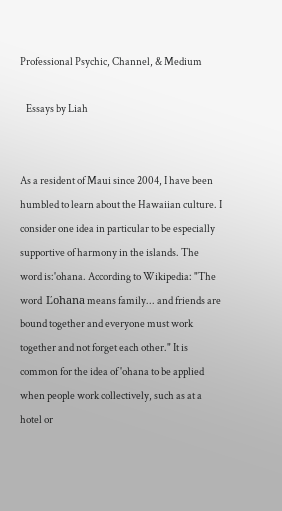Professional Psychic, Channel, & Medium

   Essays by Liah


As a resident of Maui since 2004, I have been humbled to learn about the Hawaiian culture. I consider one idea in particular to be especially supportive of harmony in the islands. The word is:'ohana. According to Wikipedia: "The word  Ľohana means family... and friends are bound together and everyone must work together and not forget each other." It is common for the idea of 'ohana to be applied when people work collectively, such as at a hotel or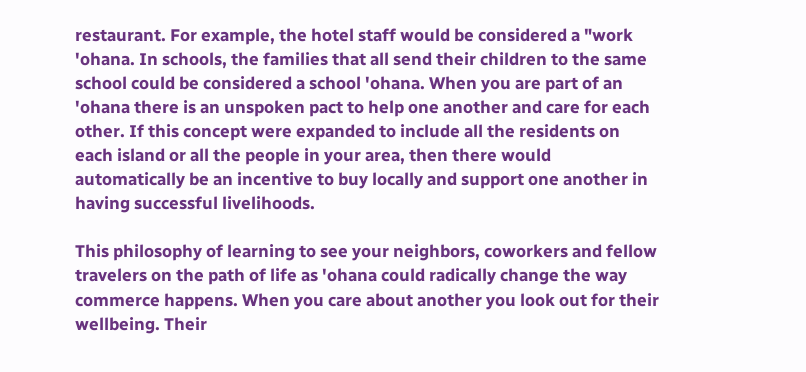restaurant. For example, the hotel staff would be considered a "work 'ohana. In schools, the families that all send their children to the same school could be considered a school 'ohana. When you are part of an 'ohana there is an unspoken pact to help one another and care for each other. If this concept were expanded to include all the residents on each island or all the people in your area, then there would automatically be an incentive to buy locally and support one another in having successful livelihoods.

This philosophy of learning to see your neighbors, coworkers and fellow travelers on the path of life as 'ohana could radically change the way commerce happens. When you care about another you look out for their wellbeing. Their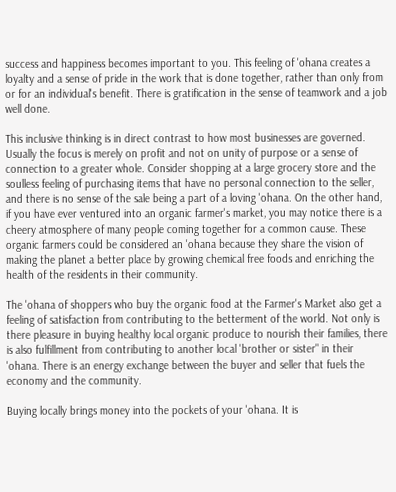success and happiness becomes important to you. This feeling of 'ohana creates a loyalty and a sense of pride in the work that is done together, rather than only from or for an individual's benefit. There is gratification in the sense of teamwork and a job well done.

This inclusive thinking is in direct contrast to how most businesses are governed. Usually the focus is merely on profit and not on unity of purpose or a sense of connection to a greater whole. Consider shopping at a large grocery store and the soulless feeling of purchasing items that have no personal connection to the seller, and there is no sense of the sale being a part of a loving 'ohana. On the other hand, if you have ever ventured into an organic farmer's market, you may notice there is a cheery atmosphere of many people coming together for a common cause. These organic farmers could be considered an 'ohana because they share the vision of making the planet a better place by growing chemical free foods and enriching the health of the residents in their community.

The 'ohana of shoppers who buy the organic food at the Farmer's Market also get a feeling of satisfaction from contributing to the betterment of the world. Not only is there pleasure in buying healthy local organic produce to nourish their families, there is also fulfillment from contributing to another local 'brother or sister" in their 'ohana. There is an energy exchange between the buyer and seller that fuels the economy and the community.

Buying locally brings money into the pockets of your 'ohana. It is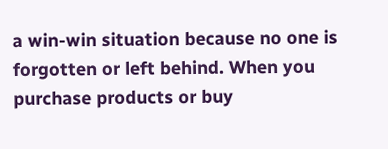a win-win situation because no one is forgotten or left behind. When you purchase products or buy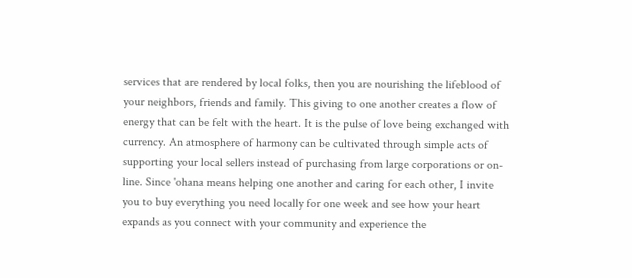services that are rendered by local folks, then you are nourishing the lifeblood of your neighbors, friends and family. This giving to one another creates a flow of energy that can be felt with the heart. It is the pulse of love being exchanged with currency. An atmosphere of harmony can be cultivated through simple acts of supporting your local sellers instead of purchasing from large corporations or on-line. Since 'ohana means helping one another and caring for each other, I invite you to buy everything you need locally for one week and see how your heart expands as you connect with your community and experience the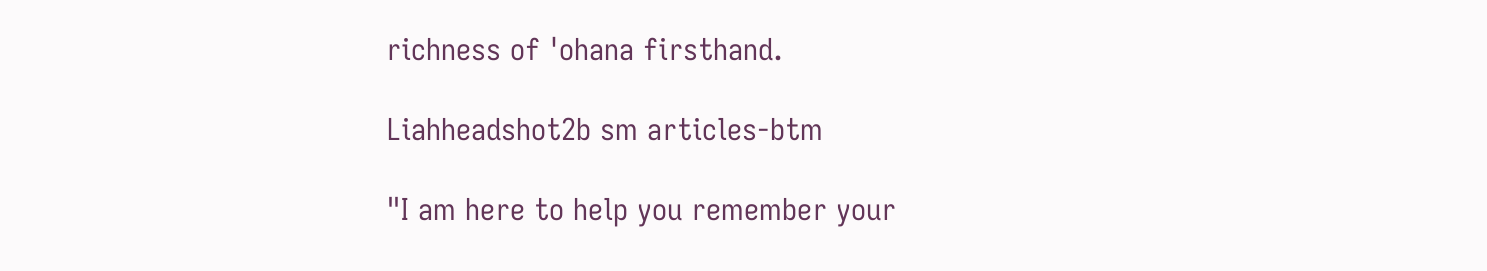richness of 'ohana firsthand.

Liahheadshot2b sm articles-btm

"I am here to help you remember your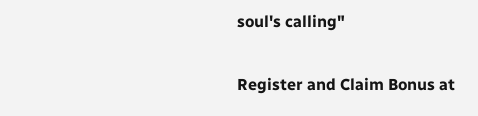soul's calling"

Register and Claim Bonus at